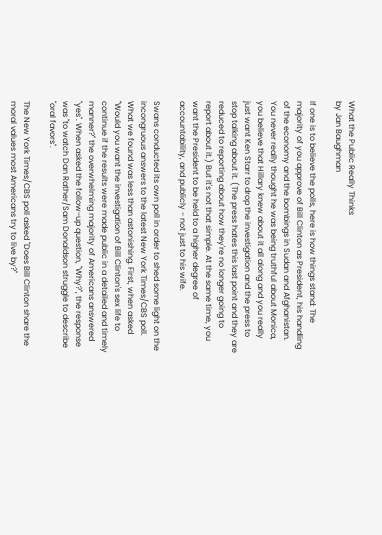What the Public Really Thinks
by Jan Baughman

If one is to believe the polls, here is how things stand: The majority of you approve of Bill Clinton as President, his handling of the economy and the bombings in Sudan and Afghanistan. You never really thought he was being truthful about Monica, you believe that Hillary knew about it all along and you really just want Ken Starr to drop the investigation and the press to stop talking about it. (The press hates this last point and they are reduced to reporting about how they're no longer going to report about it.) But it's not that simple. At the same time, you want the President to be held to a higher degree of accountability, and publicly - not just to his wife.

Swans conducted its own poll in order to shed some light on the incongruous answers to the latest New York Times/CBS poll. What we found was less than astonishing. First, when asked "Would you want the investigation of Bill Clinton's sex life to continue if the results were made public in a detailed and timely manner?" the overwhelming majority of Americans answered "yes". When asked the follow-up question, "Why?", the response was "to watch Dan Rather/Sam Donaldson struggle to describe "oral favors".

The New York Times/CBS poll asked "Does Bill Clinton share the moral values most Americans try to live by?"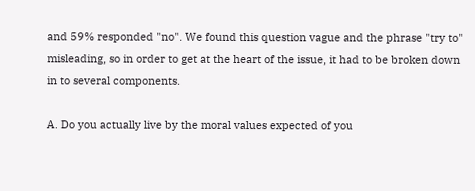and 59% responded "no". We found this question vague and the phrase "try to" misleading, so in order to get at the heart of the issue, it had to be broken down in to several components.

A. Do you actually live by the moral values expected of you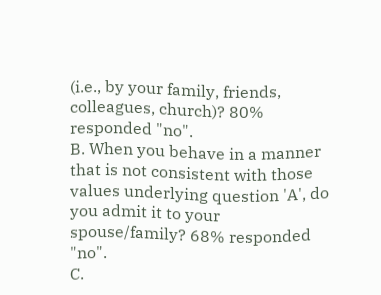(i.e., by your family, friends, colleagues, church)? 80% responded "no".
B. When you behave in a manner that is not consistent with those values underlying question 'A', do you admit it to your spouse/family? 68% responded "no".
C.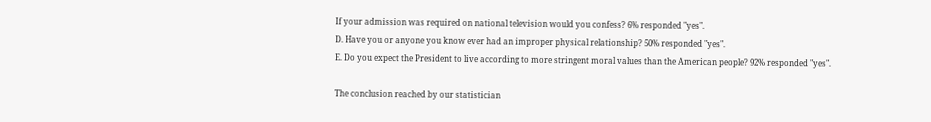If your admission was required on national television would you confess? 6% responded "yes".
D. Have you or anyone you know ever had an improper physical relationship? 50% responded "yes".
E. Do you expect the President to live according to more stringent moral values than the American people? 92% responded "yes".

The conclusion reached by our statistician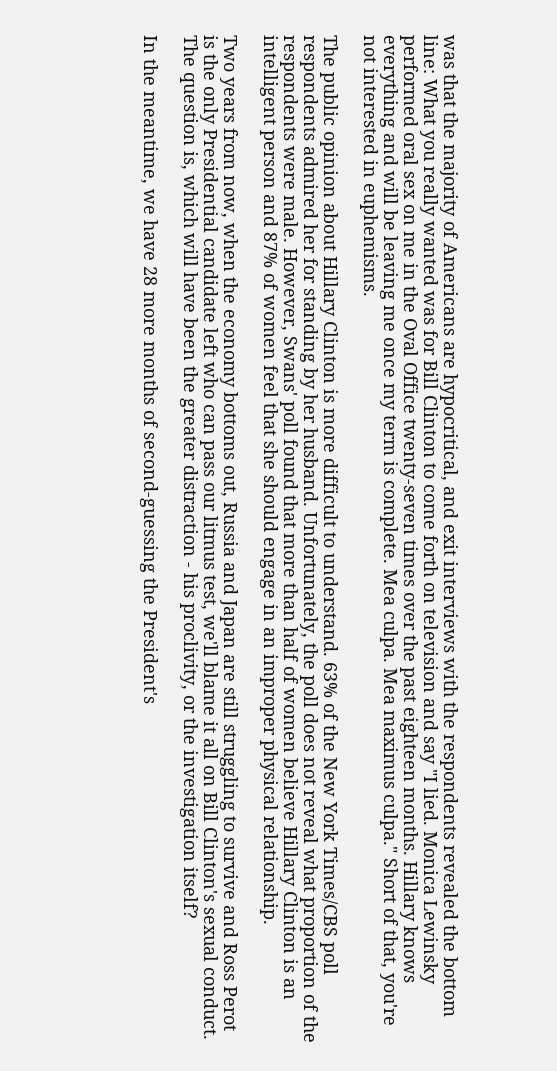was that the majority of Americans are hypocritical, and exit interviews with the respondents revealed the bottom line: What you really wanted was for Bill Clinton to come forth on television and say "I lied. Monica Lewinsky performed oral sex on me in the Oval Office twenty-seven times over the past eighteen months. Hillary knows everything and will be leaving me once my term is complete. Mea culpa. Mea maximus culpa." Short of that, you're not interested in euphemisms.

The public opinion about Hillary Clinton is more difficult to understand. 63% of the New York Times/CBS poll respondents admired her for standing by her husband. Unfortunately, the poll does not reveal what proportion of the respondents were male. However, Swans' poll found that more than half of women believe Hillary Clinton is an intelligent person and 87% of women feel that she should engage in an improper physical relationship.

Two years from now, when the economy bottoms out, Russia and Japan are still struggling to survive and Ross Perot is the only Presidential candidate left who can pass our litmus test, we'll blame it all on Bill Clinton's sexual conduct. The question is, which will have been the greater distraction - his proclivity, or the investigation itself?

In the meantime, we have 28 more months of second-guessing the President's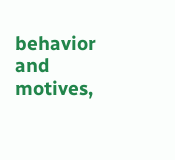behavior and motives,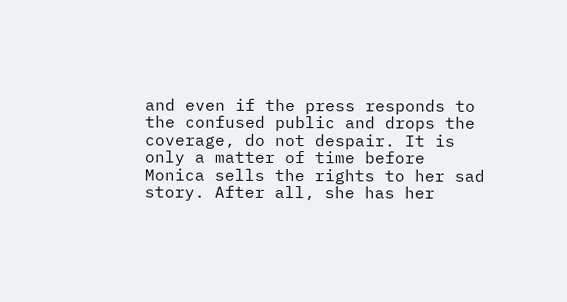and even if the press responds to the confused public and drops the coverage, do not despair. It is only a matter of time before Monica sells the rights to her sad story. After all, she has her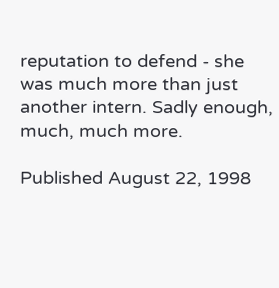reputation to defend - she was much more than just another intern. Sadly enough, much, much more.

Published August 22, 1998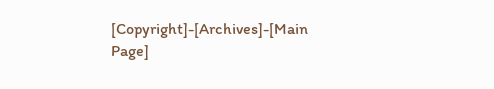[Copyright]-[Archives]-[Main Page]